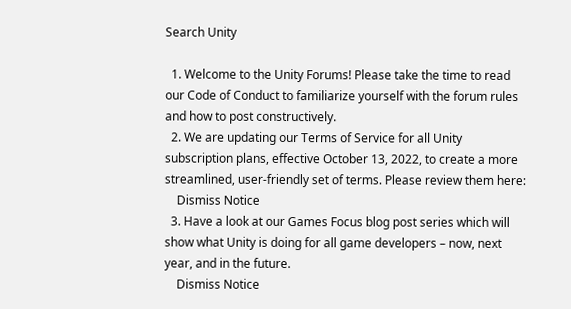Search Unity

  1. Welcome to the Unity Forums! Please take the time to read our Code of Conduct to familiarize yourself with the forum rules and how to post constructively.
  2. We are updating our Terms of Service for all Unity subscription plans, effective October 13, 2022, to create a more streamlined, user-friendly set of terms. Please review them here:
    Dismiss Notice
  3. Have a look at our Games Focus blog post series which will show what Unity is doing for all game developers – now, next year, and in the future.
    Dismiss Notice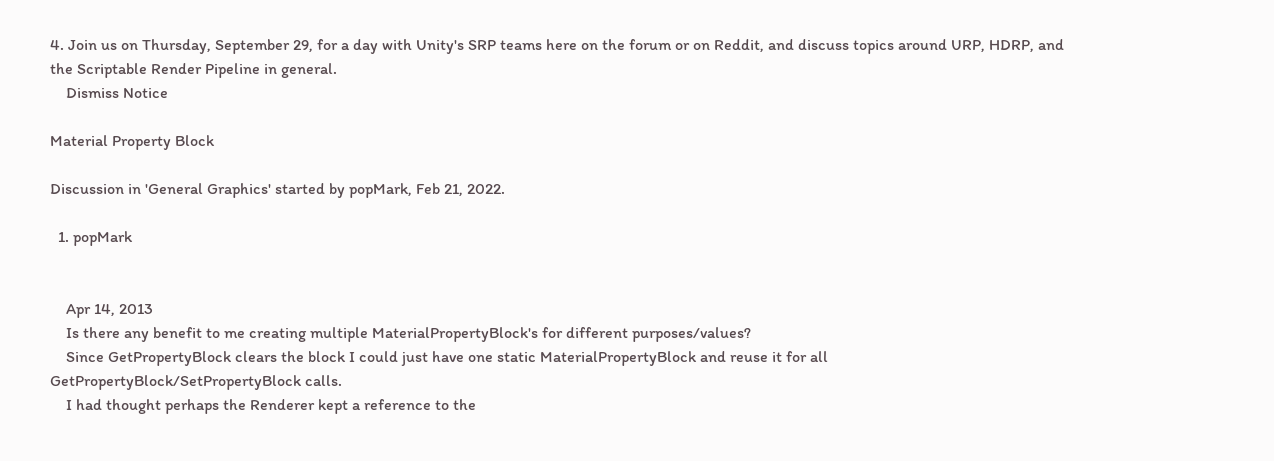4. Join us on Thursday, September 29, for a day with Unity's SRP teams here on the forum or on Reddit, and discuss topics around URP, HDRP, and the Scriptable Render Pipeline in general.
    Dismiss Notice

Material Property Block

Discussion in 'General Graphics' started by popMark, Feb 21, 2022.

  1. popMark


    Apr 14, 2013
    Is there any benefit to me creating multiple MaterialPropertyBlock's for different purposes/values?
    Since GetPropertyBlock clears the block I could just have one static MaterialPropertyBlock and reuse it for all GetPropertyBlock/SetPropertyBlock calls.
    I had thought perhaps the Renderer kept a reference to the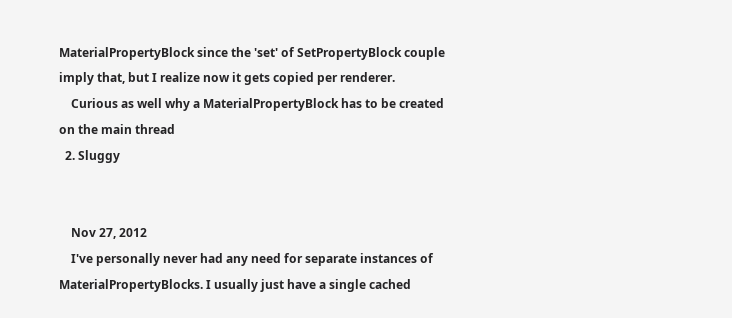MaterialPropertyBlock since the 'set' of SetPropertyBlock couple imply that, but I realize now it gets copied per renderer.
    Curious as well why a MaterialPropertyBlock has to be created on the main thread
  2. Sluggy


    Nov 27, 2012
    I've personally never had any need for separate instances of MaterialPropertyBlocks. I usually just have a single cached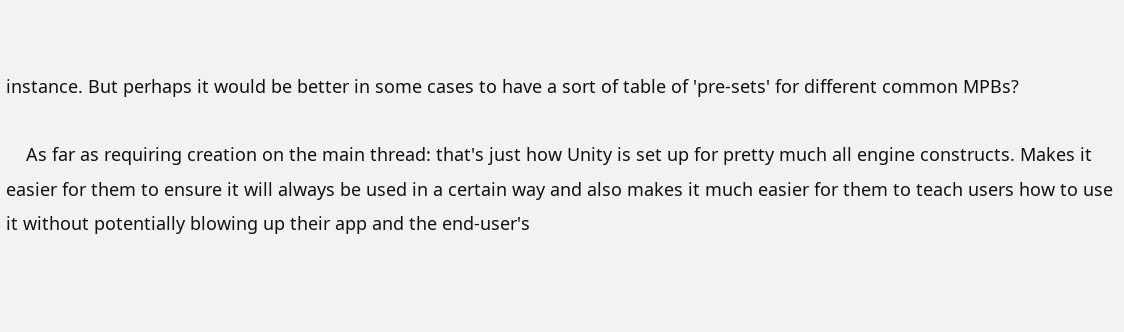instance. But perhaps it would be better in some cases to have a sort of table of 'pre-sets' for different common MPBs?

    As far as requiring creation on the main thread: that's just how Unity is set up for pretty much all engine constructs. Makes it easier for them to ensure it will always be used in a certain way and also makes it much easier for them to teach users how to use it without potentially blowing up their app and the end-user's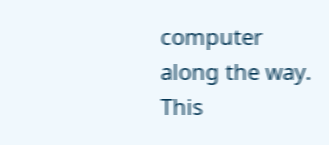computer along the way. This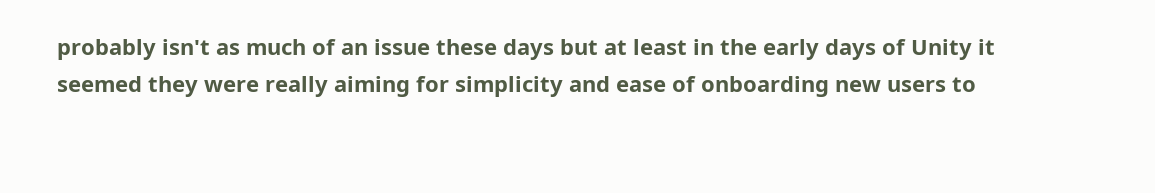probably isn't as much of an issue these days but at least in the early days of Unity it seemed they were really aiming for simplicity and ease of onboarding new users to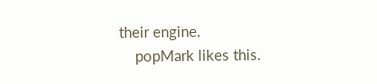their engine.
    popMark likes this.